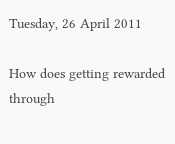Tuesday, 26 April 2011

How does getting rewarded through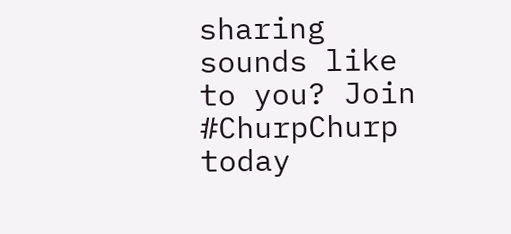sharing sounds like to you? Join #ChurpChurp today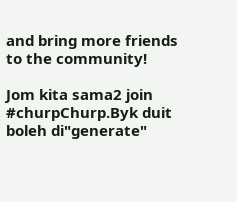and bring more friends to the community!

Jom kita sama2 join #churpChurp.Byk duit boleh di"generate"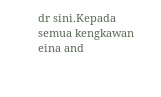dr sini.Kepada semua kengkawan eina and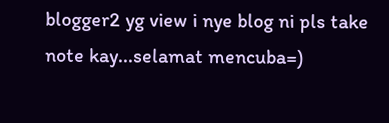blogger2 yg view i nye blog ni pls take note kay...selamat mencuba=)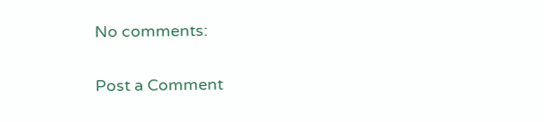No comments:

Post a Comment